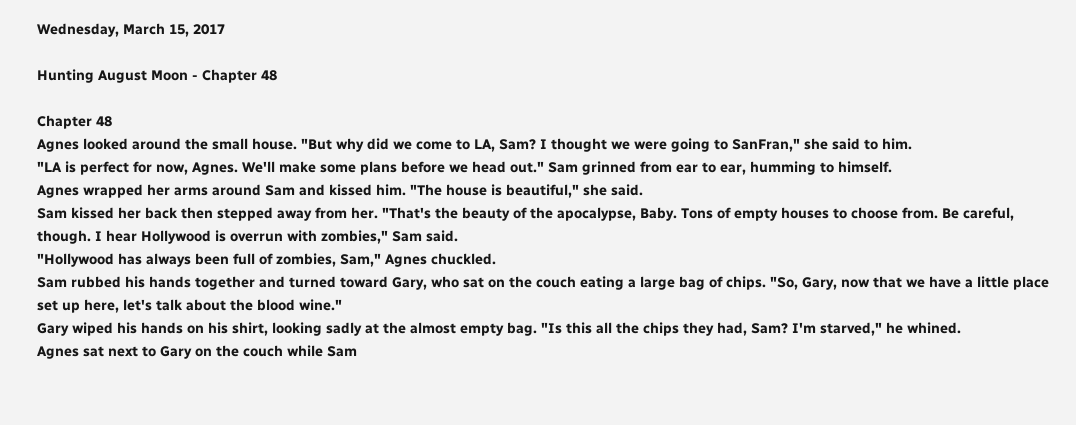Wednesday, March 15, 2017

Hunting August Moon - Chapter 48

Chapter 48
Agnes looked around the small house. "But why did we come to LA, Sam? I thought we were going to SanFran," she said to him.
"LA is perfect for now, Agnes. We'll make some plans before we head out." Sam grinned from ear to ear, humming to himself.
Agnes wrapped her arms around Sam and kissed him. "The house is beautiful," she said.
Sam kissed her back then stepped away from her. "That's the beauty of the apocalypse, Baby. Tons of empty houses to choose from. Be careful, though. I hear Hollywood is overrun with zombies," Sam said.
"Hollywood has always been full of zombies, Sam," Agnes chuckled.
Sam rubbed his hands together and turned toward Gary, who sat on the couch eating a large bag of chips. "So, Gary, now that we have a little place set up here, let's talk about the blood wine."
Gary wiped his hands on his shirt, looking sadly at the almost empty bag. "Is this all the chips they had, Sam? I'm starved," he whined.
Agnes sat next to Gary on the couch while Sam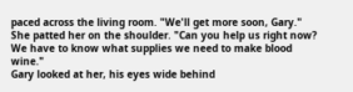paced across the living room. "We'll get more soon, Gary." She patted her on the shoulder. "Can you help us right now? We have to know what supplies we need to make blood wine."
Gary looked at her, his eyes wide behind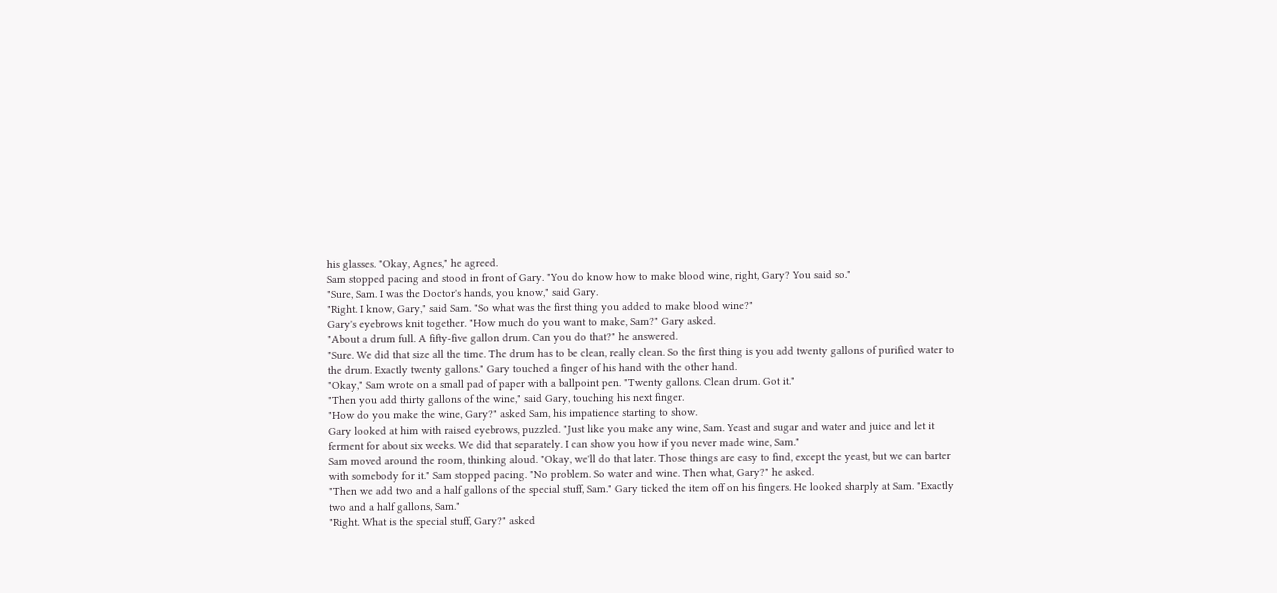his glasses. "Okay, Agnes," he agreed.
Sam stopped pacing and stood in front of Gary. "You do know how to make blood wine, right, Gary? You said so."
"Sure, Sam. I was the Doctor's hands, you know," said Gary.
"Right. I know, Gary," said Sam. "So what was the first thing you added to make blood wine?"
Gary's eyebrows knit together. "How much do you want to make, Sam?" Gary asked.
"About a drum full. A fifty-five gallon drum. Can you do that?" he answered.
"Sure. We did that size all the time. The drum has to be clean, really clean. So the first thing is you add twenty gallons of purified water to the drum. Exactly twenty gallons." Gary touched a finger of his hand with the other hand.
"Okay," Sam wrote on a small pad of paper with a ballpoint pen. "Twenty gallons. Clean drum. Got it."
"Then you add thirty gallons of the wine," said Gary, touching his next finger.
"How do you make the wine, Gary?" asked Sam, his impatience starting to show.
Gary looked at him with raised eyebrows, puzzled. "Just like you make any wine, Sam. Yeast and sugar and water and juice and let it ferment for about six weeks. We did that separately. I can show you how if you never made wine, Sam."
Sam moved around the room, thinking aloud. "Okay, we'll do that later. Those things are easy to find, except the yeast, but we can barter with somebody for it." Sam stopped pacing. "No problem. So water and wine. Then what, Gary?" he asked.
"Then we add two and a half gallons of the special stuff, Sam." Gary ticked the item off on his fingers. He looked sharply at Sam. "Exactly two and a half gallons, Sam."
"Right. What is the special stuff, Gary?" asked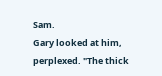Sam.
Gary looked at him, perplexed. "The thick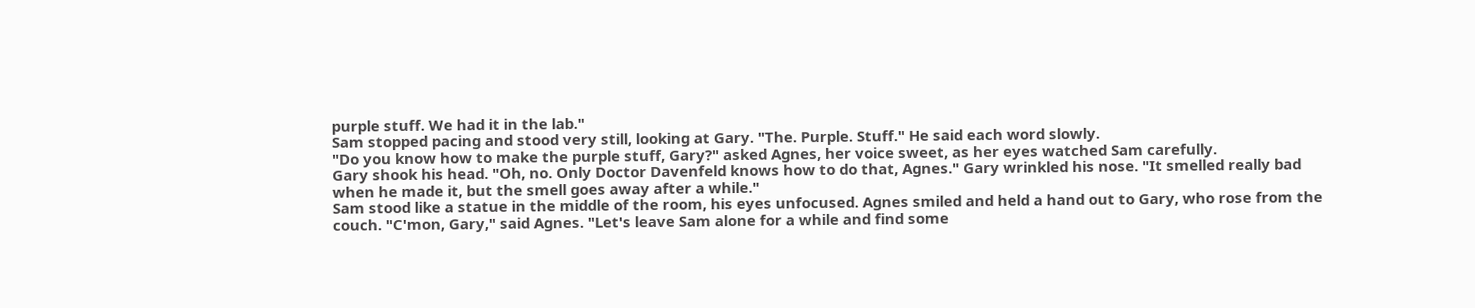purple stuff. We had it in the lab."
Sam stopped pacing and stood very still, looking at Gary. "The. Purple. Stuff." He said each word slowly.
"Do you know how to make the purple stuff, Gary?" asked Agnes, her voice sweet, as her eyes watched Sam carefully.
Gary shook his head. "Oh, no. Only Doctor Davenfeld knows how to do that, Agnes." Gary wrinkled his nose. "It smelled really bad when he made it, but the smell goes away after a while."
Sam stood like a statue in the middle of the room, his eyes unfocused. Agnes smiled and held a hand out to Gary, who rose from the couch. "C'mon, Gary," said Agnes. "Let's leave Sam alone for a while and find some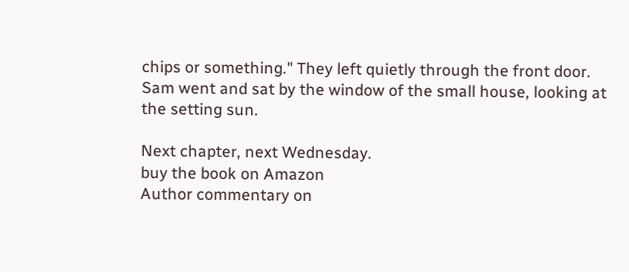chips or something." They left quietly through the front door.
Sam went and sat by the window of the small house, looking at the setting sun.

Next chapter, next Wednesday.
buy the book on Amazon
Author commentary on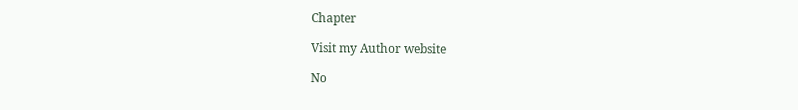Chapter

Visit my Author website

No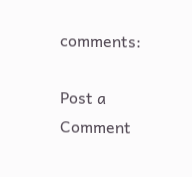comments:

Post a Comment